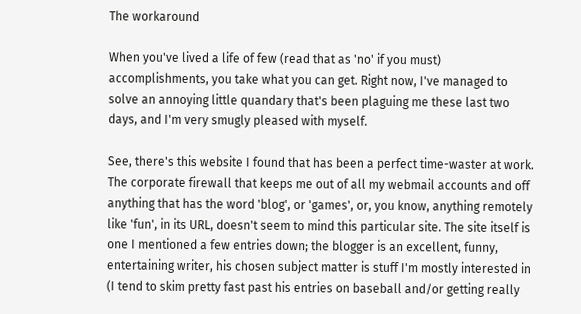The workaround

When you've lived a life of few (read that as 'no' if you must) accomplishments, you take what you can get. Right now, I've managed to solve an annoying little quandary that's been plaguing me these last two days, and I'm very smugly pleased with myself.

See, there's this website I found that has been a perfect time-waster at work. The corporate firewall that keeps me out of all my webmail accounts and off anything that has the word 'blog', or 'games', or, you know, anything remotely like 'fun', in its URL, doesn't seem to mind this particular site. The site itself is one I mentioned a few entries down; the blogger is an excellent, funny, entertaining writer, his chosen subject matter is stuff I'm mostly interested in (I tend to skim pretty fast past his entries on baseball and/or getting really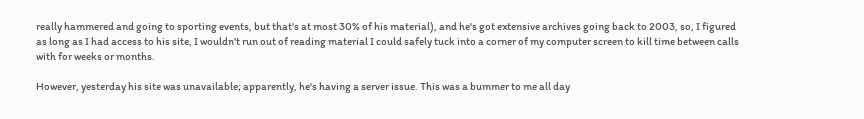really hammered and going to sporting events, but that's at most 30% of his material), and he's got extensive archives going back to 2003, so, I figured as long as I had access to his site, I wouldn't run out of reading material I could safely tuck into a corner of my computer screen to kill time between calls with for weeks or months.

However, yesterday his site was unavailable; apparently, he's having a server issue. This was a bummer to me all day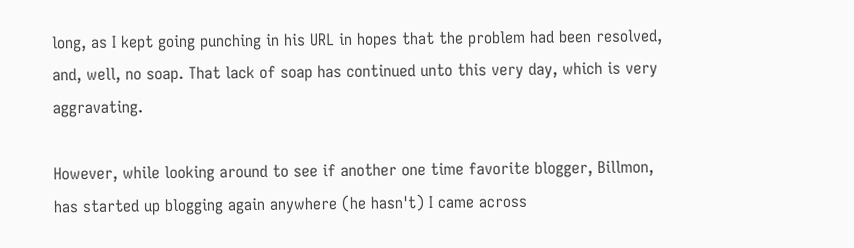long, as I kept going punching in his URL in hopes that the problem had been resolved, and, well, no soap. That lack of soap has continued unto this very day, which is very aggravating.

However, while looking around to see if another one time favorite blogger, Billmon, has started up blogging again anywhere (he hasn't) I came across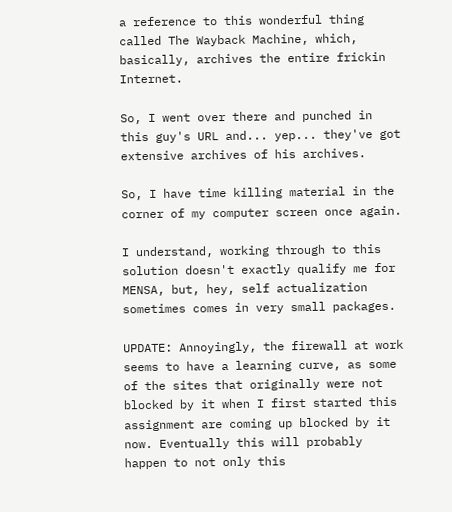a reference to this wonderful thing called The Wayback Machine, which, basically, archives the entire frickin Internet.

So, I went over there and punched in this guy's URL and... yep... they've got extensive archives of his archives.

So, I have time killing material in the corner of my computer screen once again.

I understand, working through to this solution doesn't exactly qualify me for MENSA, but, hey, self actualization sometimes comes in very small packages.

UPDATE: Annoyingly, the firewall at work seems to have a learning curve, as some of the sites that originally were not blocked by it when I first started this assignment are coming up blocked by it now. Eventually this will probably happen to not only this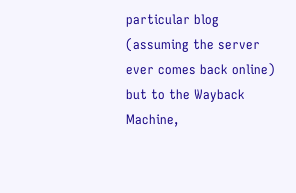particular blog (assuming the server ever comes back online) but to the Wayback Machine,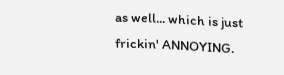as well... which is just frickin' ANNOYING.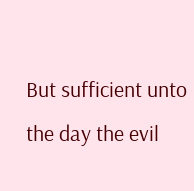But sufficient unto the day the evil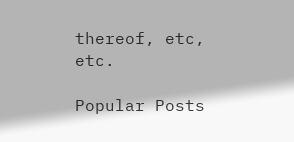thereof, etc, etc.

Popular Posts